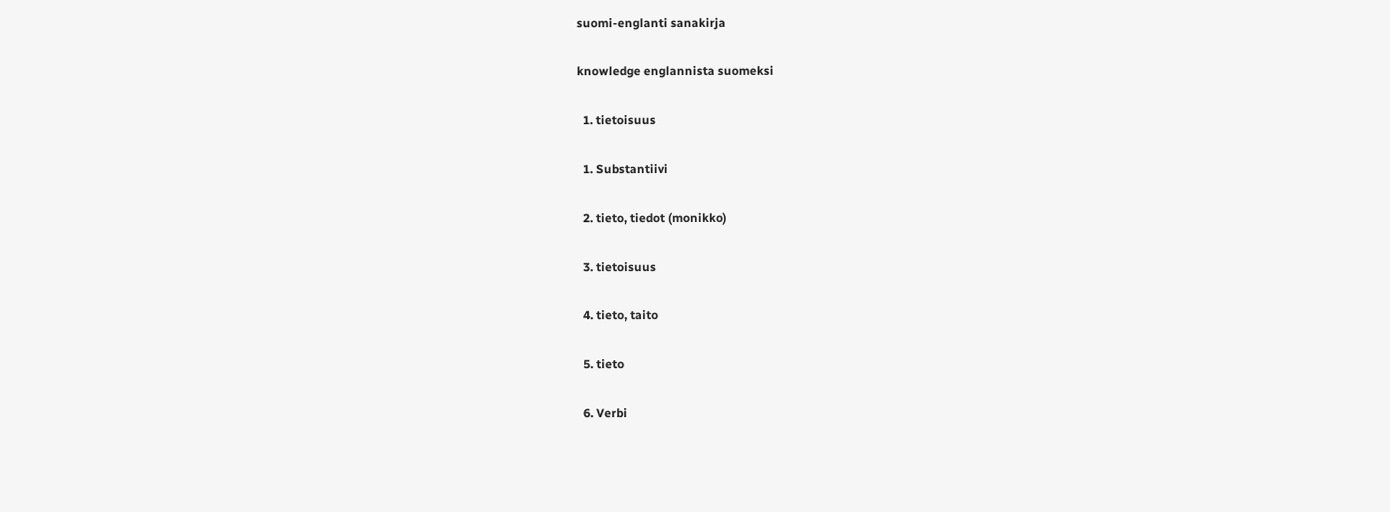suomi-englanti sanakirja

knowledge englannista suomeksi

  1. tietoisuus

  1. Substantiivi

  2. tieto, tiedot (monikko)

  3. tietoisuus

  4. tieto, taito

  5. tieto

  6. Verbi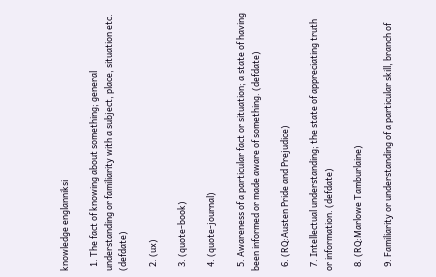knowledge englanniksi

  1. The fact of knowing about something; general understanding or familiarity with a subject, place, situation etc. (defdate)

  2. (ux)

  3. (quote-book)

  4. (quote-journal)

  5. Awareness of a particular fact or situation; a state of having been informed or made aware of something. (defdate)

  6. (RQ:Austen Pride and Prejudice)

  7. Intellectual understanding; the state of appreciating truth or information. (defdate)

  8. (RQ:Marlowe Tamburlaine)

  9. Familiarity or understanding of a particular skill, branch of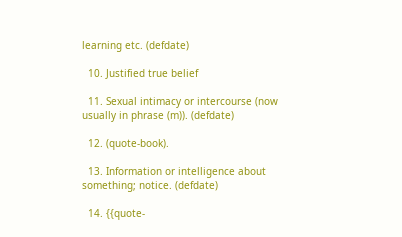learning etc. (defdate)

  10. Justified true belief

  11. Sexual intimacy or intercourse (now usually in phrase (m)). (defdate)

  12. (quote-book).

  13. Information or intelligence about something; notice. (defdate)

  14. {{quote-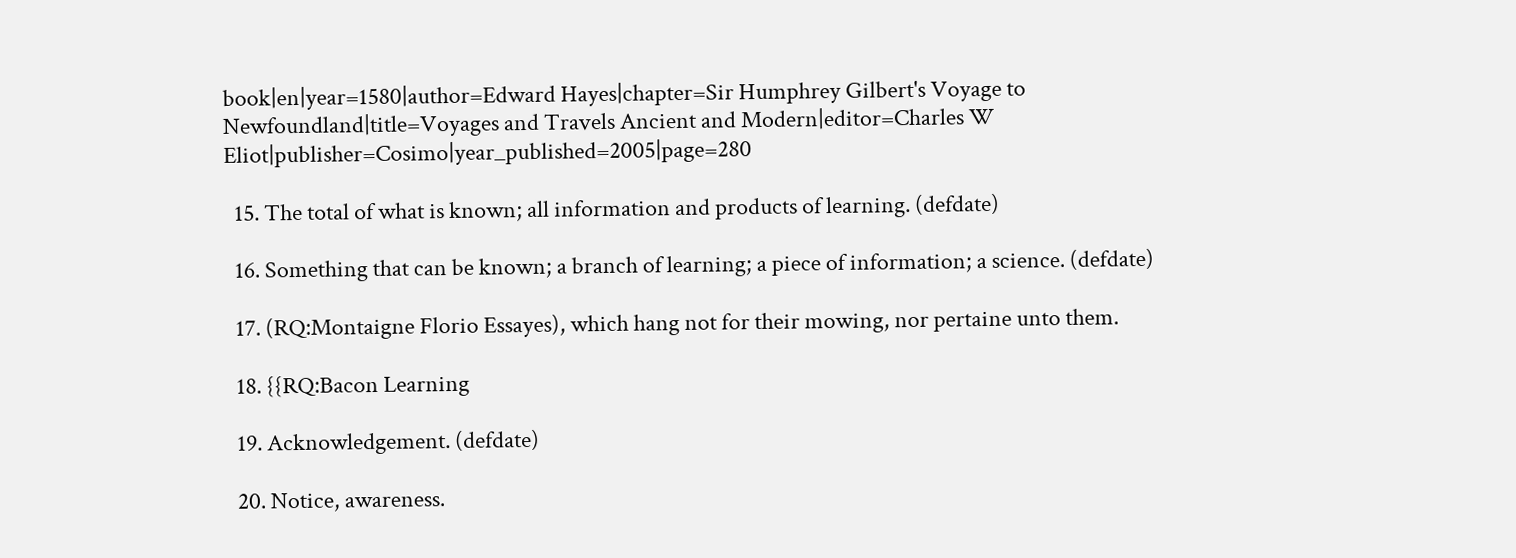book|en|year=1580|author=Edward Hayes|chapter=Sir Humphrey Gilbert's Voyage to Newfoundland|title=Voyages and Travels Ancient and Modern|editor=Charles W Eliot|publisher=Cosimo|year_published=2005|page=280

  15. The total of what is known; all information and products of learning. (defdate)

  16. Something that can be known; a branch of learning; a piece of information; a science. (defdate)

  17. (RQ:Montaigne Florio Essayes), which hang not for their mowing, nor pertaine unto them.

  18. {{RQ:Bacon Learning

  19. Acknowledgement. (defdate)

  20. Notice, awareness.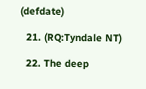(defdate)

  21. (RQ:Tyndale NT)

  22. The deep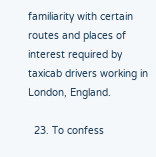familiarity with certain routes and places of interest required by taxicab drivers working in London, England.

  23. To confess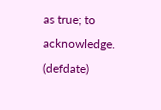as true; to acknowledge. (defdate)